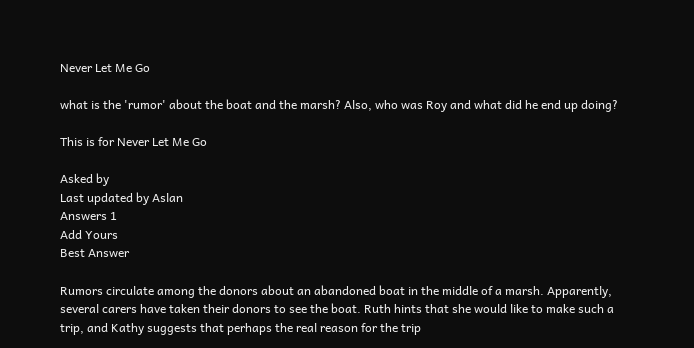Never Let Me Go

what is the 'rumor' about the boat and the marsh? Also, who was Roy and what did he end up doing?

This is for Never Let Me Go

Asked by
Last updated by Aslan
Answers 1
Add Yours
Best Answer

Rumors circulate among the donors about an abandoned boat in the middle of a marsh. Apparently, several carers have taken their donors to see the boat. Ruth hints that she would like to make such a trip, and Kathy suggests that perhaps the real reason for the trip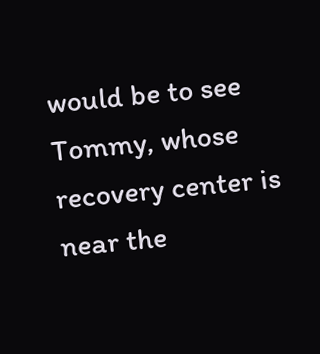would be to see Tommy, whose recovery center is near the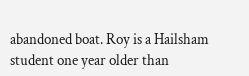abandoned boat. Roy is a Hailsham student one year older than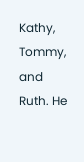Kathy, Tommy, and Ruth. He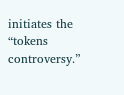initiates the “tokens controversy.”